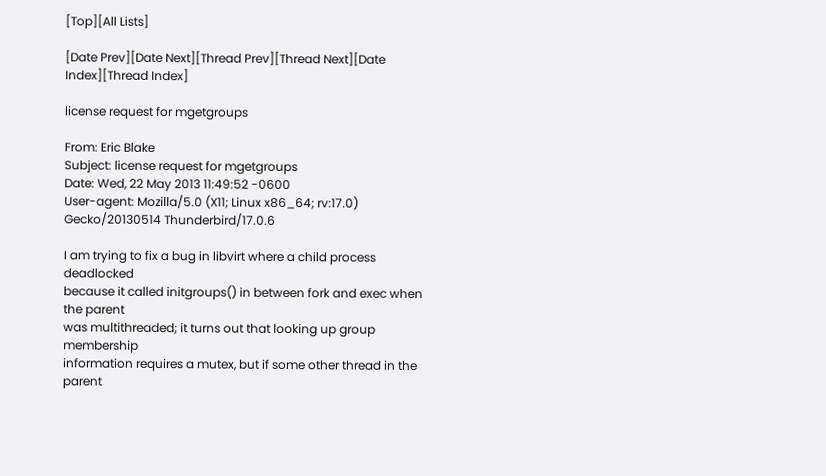[Top][All Lists]

[Date Prev][Date Next][Thread Prev][Thread Next][Date Index][Thread Index]

license request for mgetgroups

From: Eric Blake
Subject: license request for mgetgroups
Date: Wed, 22 May 2013 11:49:52 -0600
User-agent: Mozilla/5.0 (X11; Linux x86_64; rv:17.0) Gecko/20130514 Thunderbird/17.0.6

I am trying to fix a bug in libvirt where a child process deadlocked
because it called initgroups() in between fork and exec when the parent
was multithreaded; it turns out that looking up group membership
information requires a mutex, but if some other thread in the parent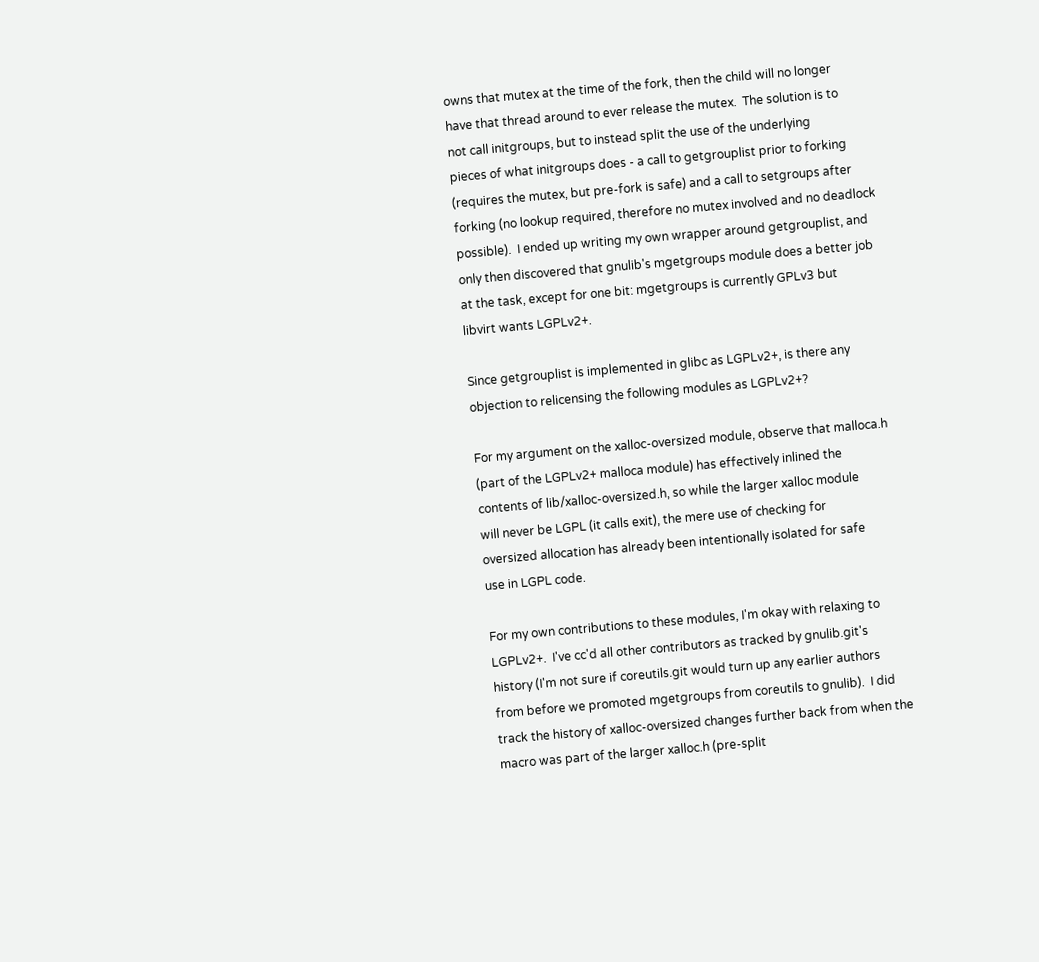owns that mutex at the time of the fork, then the child will no longer
have that thread around to ever release the mutex.  The solution is to
not call initgroups, but to instead split the use of the underlying
pieces of what initgroups does - a call to getgrouplist prior to forking
(requires the mutex, but pre-fork is safe) and a call to setgroups after
forking (no lookup required, therefore no mutex involved and no deadlock
possible).  I ended up writing my own wrapper around getgrouplist, and
only then discovered that gnulib's mgetgroups module does a better job
at the task, except for one bit: mgetgroups is currently GPLv3 but
libvirt wants LGPLv2+.

Since getgrouplist is implemented in glibc as LGPLv2+, is there any
objection to relicensing the following modules as LGPLv2+?

For my argument on the xalloc-oversized module, observe that malloca.h
(part of the LGPLv2+ malloca module) has effectively inlined the
contents of lib/xalloc-oversized.h, so while the larger xalloc module
will never be LGPL (it calls exit), the mere use of checking for
oversized allocation has already been intentionally isolated for safe
use in LGPL code.

For my own contributions to these modules, I'm okay with relaxing to
LGPLv2+.  I've cc'd all other contributors as tracked by gnulib.git's
history (I'm not sure if coreutils.git would turn up any earlier authors
from before we promoted mgetgroups from coreutils to gnulib).  I did
track the history of xalloc-oversized changes further back from when the
macro was part of the larger xalloc.h (pre-split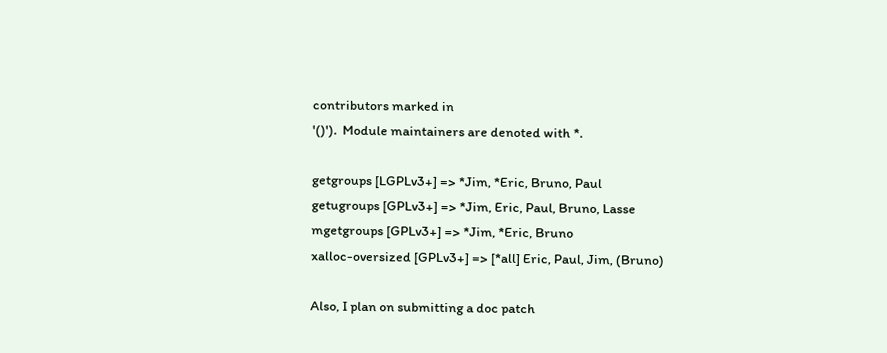contributors marked in
'()').  Module maintainers are denoted with *.

getgroups [LGPLv3+] => *Jim, *Eric, Bruno, Paul
getugroups [GPLv3+] => *Jim, Eric, Paul, Bruno, Lasse
mgetgroups [GPLv3+] => *Jim, *Eric, Bruno
xalloc-oversized [GPLv3+] => [*all] Eric, Paul, Jim, (Bruno)

Also, I plan on submitting a doc patch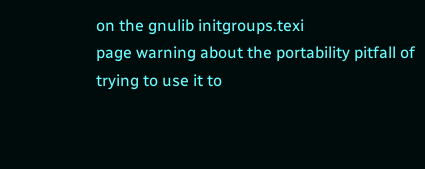on the gnulib initgroups.texi
page warning about the portability pitfall of trying to use it to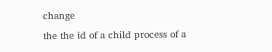change
the the id of a child process of a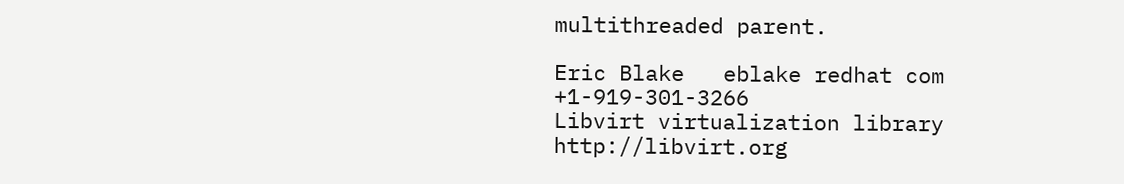multithreaded parent.

Eric Blake   eblake redhat com    +1-919-301-3266
Libvirt virtualization library http://libvirt.org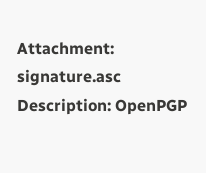Attachment: signature.asc
Description: OpenPGP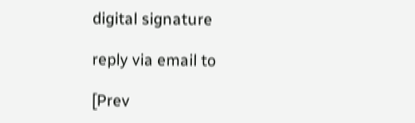digital signature

reply via email to

[Prev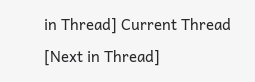in Thread] Current Thread [Next in Thread]